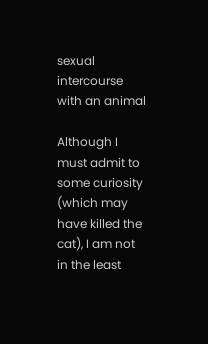sexual intercourse with an animal

Although I must admit to some curiosity (which may have killed the cat), I am not in the least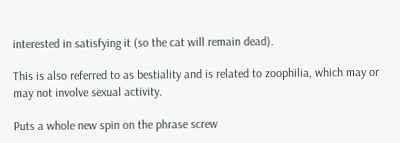interested in satisfying it (so the cat will remain dead).

This is also referred to as bestiality and is related to zoophilia, which may or may not involve sexual activity.

Puts a whole new spin on the phrase screw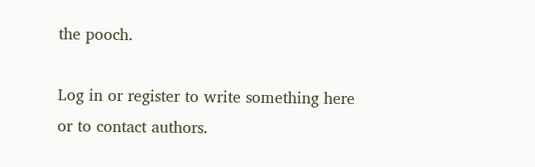the pooch.

Log in or register to write something here or to contact authors.